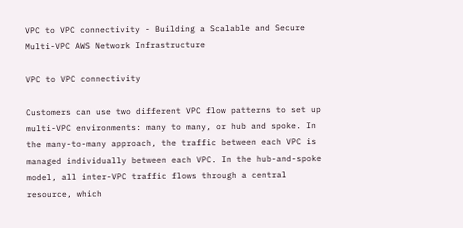VPC to VPC connectivity - Building a Scalable and Secure Multi-VPC AWS Network Infrastructure

VPC to VPC connectivity

Customers can use two different VPC flow patterns to set up multi-VPC environments: many to many, or hub and spoke. In the many-to-many approach, the traffic between each VPC is managed individually between each VPC. In the hub-and-spoke model, all inter-VPC traffic flows through a central resource, which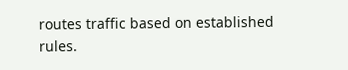routes traffic based on established rules.